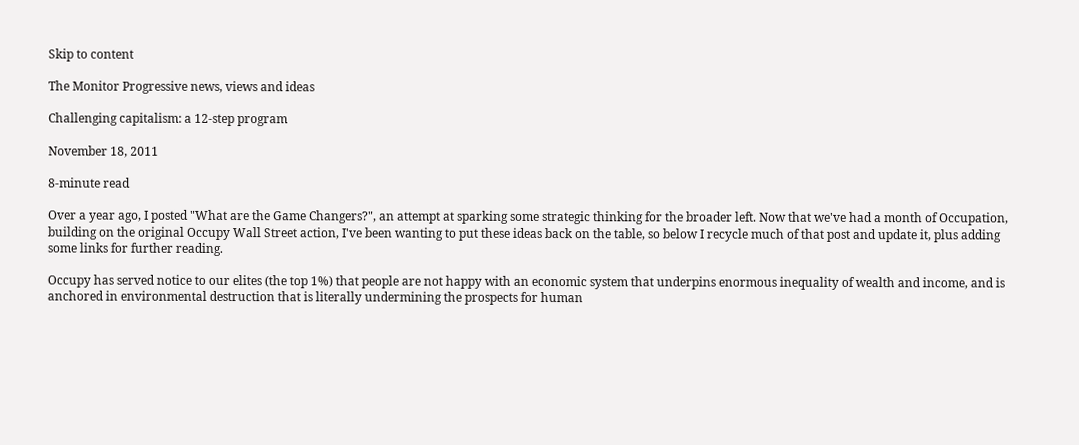Skip to content

The Monitor Progressive news, views and ideas

Challenging capitalism: a 12-step program

November 18, 2011

8-minute read

Over a year ago, I posted "What are the Game Changers?", an attempt at sparking some strategic thinking for the broader left. Now that we've had a month of Occupation, building on the original Occupy Wall Street action, I've been wanting to put these ideas back on the table, so below I recycle much of that post and update it, plus adding some links for further reading.

Occupy has served notice to our elites (the top 1%) that people are not happy with an economic system that underpins enormous inequality of wealth and income, and is anchored in environmental destruction that is literally undermining the prospects for human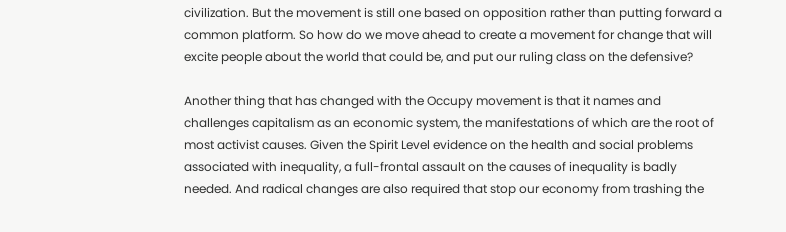civilization. But the movement is still one based on opposition rather than putting forward a common platform. So how do we move ahead to create a movement for change that will excite people about the world that could be, and put our ruling class on the defensive?

Another thing that has changed with the Occupy movement is that it names and challenges capitalism as an economic system, the manifestations of which are the root of most activist causes. Given the Spirit Level evidence on the health and social problems associated with inequality, a full-frontal assault on the causes of inequality is badly needed. And radical changes are also required that stop our economy from trashing the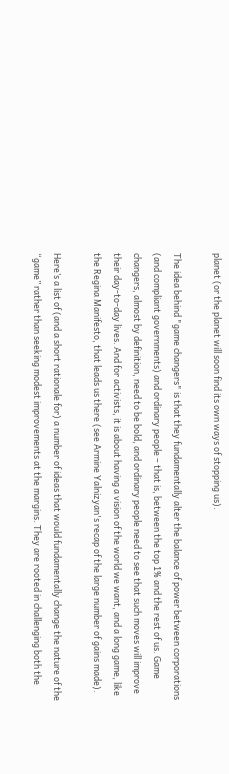planet (or the planet will soon find its own ways of stopping us).

The idea behind "game changers" is that they fundamentally alter the balance of power between corporations (and compliant governments) and ordinary people – that is, between the top 1% and the rest of us. Game changers, almost by definition, need to be bold, and ordinary people need to see that such moves will improve their day-to-day lives. And for activists, it is about having a vision of the world we want, and a long game, like the Regina Manifesto, that leads us there (see Armine Yalnizyan's recap of the large number of gains made).

Here’s a list of (and a short rationale for) a number of ideas that would fundamentally change the nature of the “game” rather than seeking modest improvements at the margins. They are rooted in challenging both the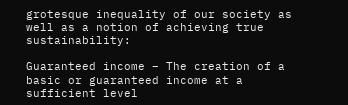grotesque inequality of our society as well as a notion of achieving true sustainability:

Guaranteed income – The creation of a basic or guaranteed income at a sufficient level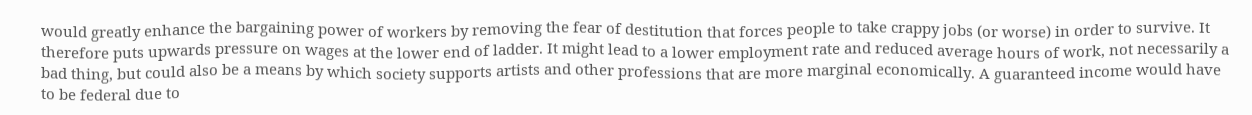would greatly enhance the bargaining power of workers by removing the fear of destitution that forces people to take crappy jobs (or worse) in order to survive. It therefore puts upwards pressure on wages at the lower end of ladder. It might lead to a lower employment rate and reduced average hours of work, not necessarily a bad thing, but could also be a means by which society supports artists and other professions that are more marginal economically. A guaranteed income would have to be federal due to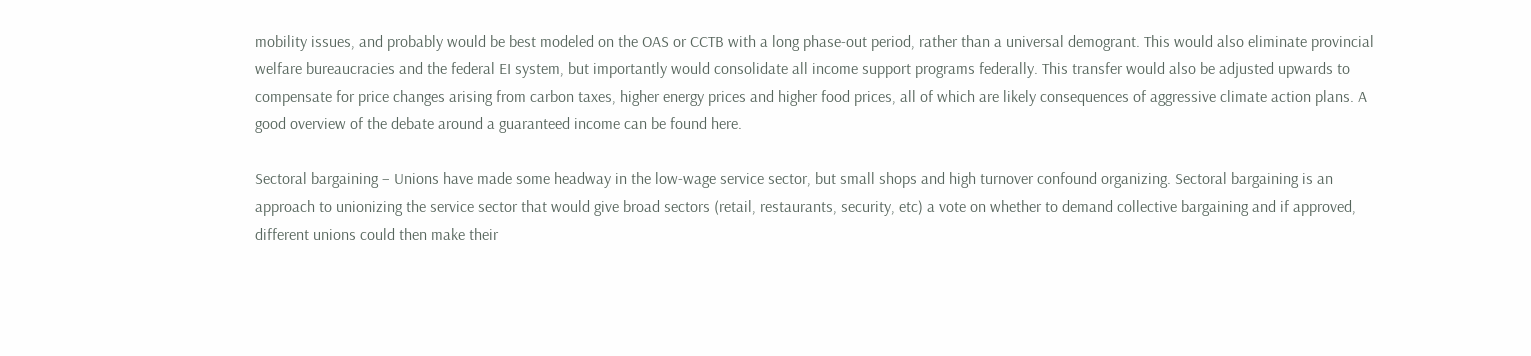mobility issues, and probably would be best modeled on the OAS or CCTB with a long phase-out period, rather than a universal demogrant. This would also eliminate provincial welfare bureaucracies and the federal EI system, but importantly would consolidate all income support programs federally. This transfer would also be adjusted upwards to compensate for price changes arising from carbon taxes, higher energy prices and higher food prices, all of which are likely consequences of aggressive climate action plans. A good overview of the debate around a guaranteed income can be found here.

Sectoral bargaining – Unions have made some headway in the low-wage service sector, but small shops and high turnover confound organizing. Sectoral bargaining is an approach to unionizing the service sector that would give broad sectors (retail, restaurants, security, etc) a vote on whether to demand collective bargaining and if approved, different unions could then make their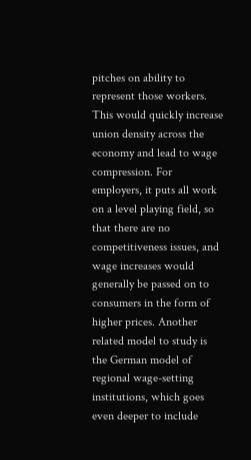pitches on ability to represent those workers. This would quickly increase union density across the economy and lead to wage compression. For employers, it puts all work on a level playing field, so that there are no competitiveness issues, and wage increases would generally be passed on to consumers in the form of higher prices. Another related model to study is the German model of regional wage-setting institutions, which goes even deeper to include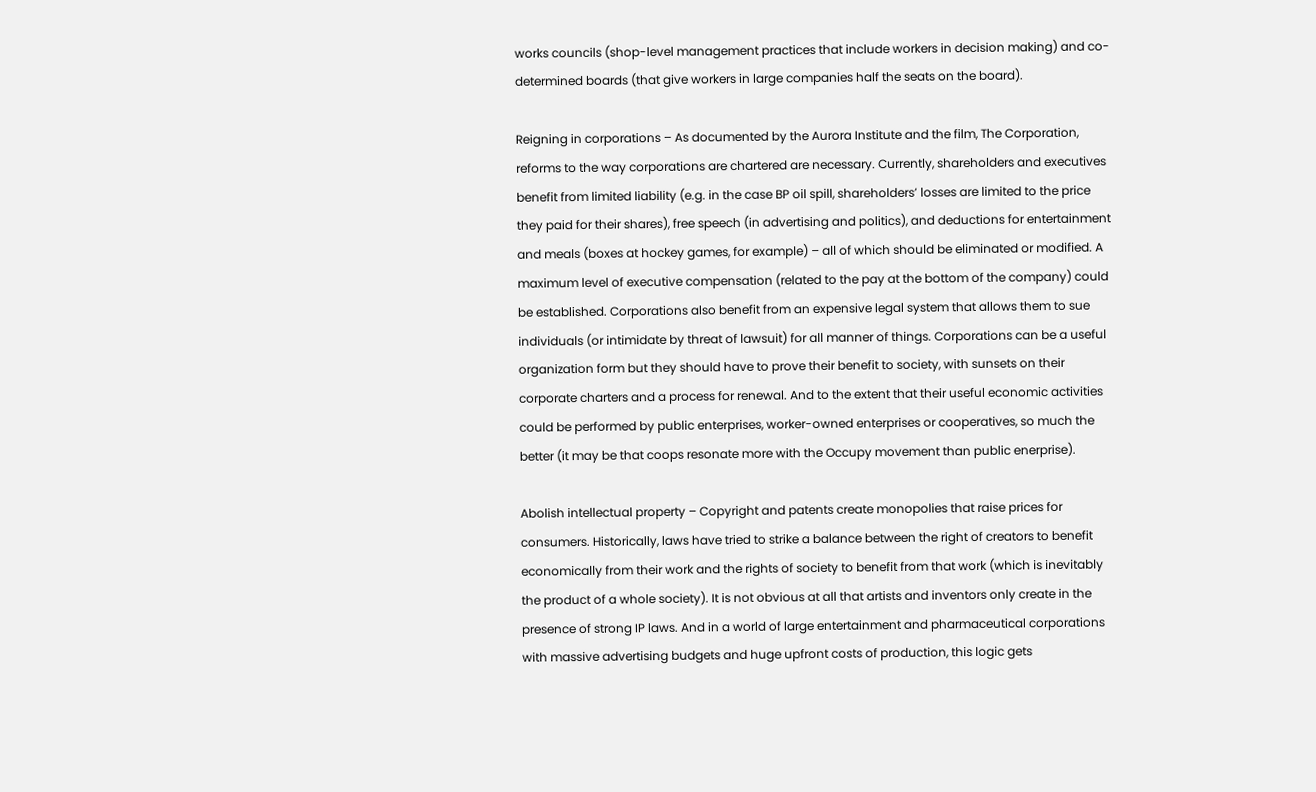works councils (shop-level management practices that include workers in decision making) and co-determined boards (that give workers in large companies half the seats on the board).

Reigning in corporations – As documented by the Aurora Institute and the film, The Corporation, reforms to the way corporations are chartered are necessary. Currently, shareholders and executives benefit from limited liability (e.g. in the case BP oil spill, shareholders’ losses are limited to the price they paid for their shares), free speech (in advertising and politics), and deductions for entertainment and meals (boxes at hockey games, for example) – all of which should be eliminated or modified. A maximum level of executive compensation (related to the pay at the bottom of the company) could be established. Corporations also benefit from an expensive legal system that allows them to sue individuals (or intimidate by threat of lawsuit) for all manner of things. Corporations can be a useful organization form but they should have to prove their benefit to society, with sunsets on their corporate charters and a process for renewal. And to the extent that their useful economic activities could be performed by public enterprises, worker-owned enterprises or cooperatives, so much the better (it may be that coops resonate more with the Occupy movement than public enerprise).

Abolish intellectual property – Copyright and patents create monopolies that raise prices for consumers. Historically, laws have tried to strike a balance between the right of creators to benefit economically from their work and the rights of society to benefit from that work (which is inevitably the product of a whole society). It is not obvious at all that artists and inventors only create in the presence of strong IP laws. And in a world of large entertainment and pharmaceutical corporations with massive advertising budgets and huge upfront costs of production, this logic gets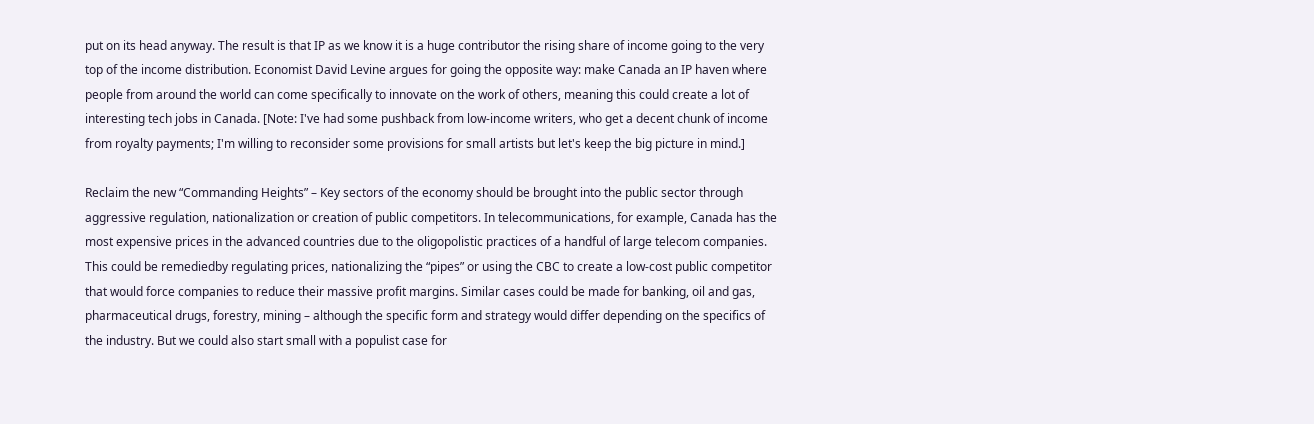put on its head anyway. The result is that IP as we know it is a huge contributor the rising share of income going to the very top of the income distribution. Economist David Levine argues for going the opposite way: make Canada an IP haven where people from around the world can come specifically to innovate on the work of others, meaning this could create a lot of interesting tech jobs in Canada. [Note: I've had some pushback from low-income writers, who get a decent chunk of income from royalty payments; I'm willing to reconsider some provisions for small artists but let's keep the big picture in mind.]

Reclaim the new “Commanding Heights” – Key sectors of the economy should be brought into the public sector through aggressive regulation, nationalization or creation of public competitors. In telecommunications, for example, Canada has the most expensive prices in the advanced countries due to the oligopolistic practices of a handful of large telecom companies. This could be remediedby regulating prices, nationalizing the “pipes” or using the CBC to create a low-cost public competitor that would force companies to reduce their massive profit margins. Similar cases could be made for banking, oil and gas, pharmaceutical drugs, forestry, mining – although the specific form and strategy would differ depending on the specifics of the industry. But we could also start small with a populist case for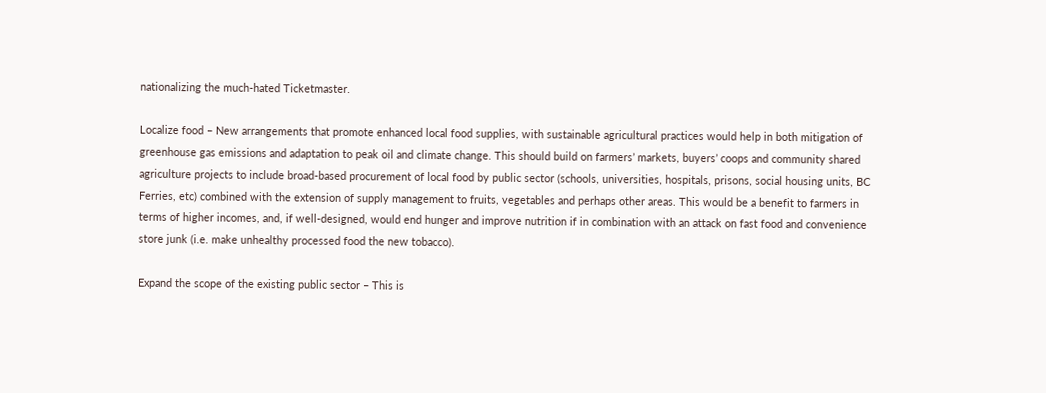nationalizing the much-hated Ticketmaster.

Localize food – New arrangements that promote enhanced local food supplies, with sustainable agricultural practices would help in both mitigation of greenhouse gas emissions and adaptation to peak oil and climate change. This should build on farmers’ markets, buyers’ coops and community shared agriculture projects to include broad-based procurement of local food by public sector (schools, universities, hospitals, prisons, social housing units, BC Ferries, etc) combined with the extension of supply management to fruits, vegetables and perhaps other areas. This would be a benefit to farmers in terms of higher incomes, and, if well-designed, would end hunger and improve nutrition if in combination with an attack on fast food and convenience store junk (i.e. make unhealthy processed food the new tobacco).

Expand the scope of the existing public sector – This is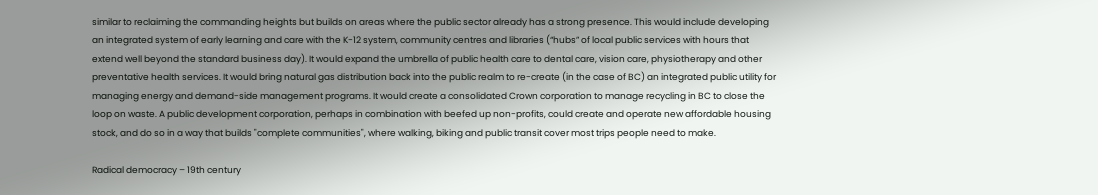similar to reclaiming the commanding heights but builds on areas where the public sector already has a strong presence. This would include developing an integrated system of early learning and care with the K-12 system, community centres and libraries (“hubs” of local public services with hours that extend well beyond the standard business day). It would expand the umbrella of public health care to dental care, vision care, physiotherapy and other preventative health services. It would bring natural gas distribution back into the public realm to re-create (in the case of BC) an integrated public utility for managing energy and demand-side management programs. It would create a consolidated Crown corporation to manage recycling in BC to close the loop on waste. A public development corporation, perhaps in combination with beefed up non-profits, could create and operate new affordable housing stock, and do so in a way that builds "complete communities", where walking, biking and public transit cover most trips people need to make.

Radical democracy – 19th century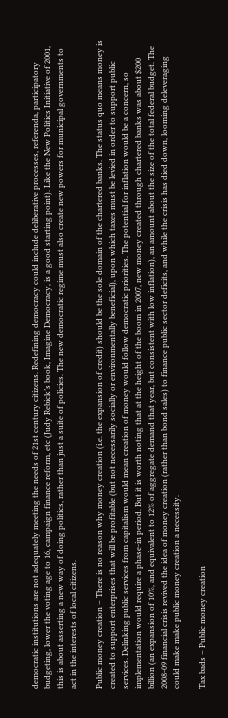democratic institutions are not adequately meeting the needs of 21st century citizens. Redefining democracy could include deliberative processes, referenda, participatory budgeting, lower the voting age to 16, campaign finance reform, etc (Judy Rebick’s book, Imagine Democracy, is a good starting point). Like the New Politics Initiative of 2001, this is about asserting a new way of doing politics, rather than just a suite of policies. The new democratic regime must also create new powers for municipal governments to act in the interests of local citizens.

Public money creation – There is no reason why money creation (i.e. the expansion of credit) should be the sole domain of the chartered banks. The status quo means money is created to support enterprises that will be profitable (but not necessarily socially or environmentally beneficial), upon which taxes must be levied in order to support public services. Delinking public services from capitalism would mean creation of money would follow democratic priorities. The potential for inflation would be a concern, so implementation would require a phase-in period. But it is worth noting that at the height of the boom in 2007, new money created through chartered banks was about $200 billion (an expansion of 10%, and equivalent to 12% of aggregate demand that year, but consistent with low inflation), an amount about the size of the total federal budget. The 2008-09 financial crisis revived the idea of money creation (rather than bond sales) to finance public sector deficits, and while the crisis has died down, looming deleveraging could make make public money creation a necessity.

Tax bads – Public money creation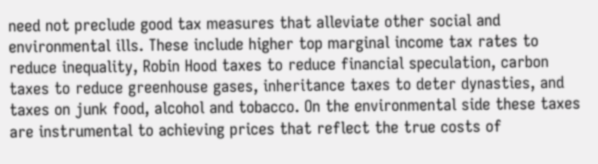need not preclude good tax measures that alleviate other social and environmental ills. These include higher top marginal income tax rates to reduce inequality, Robin Hood taxes to reduce financial speculation, carbon taxes to reduce greenhouse gases, inheritance taxes to deter dynasties, and taxes on junk food, alcohol and tobacco. On the environmental side these taxes are instrumental to achieving prices that reflect the true costs of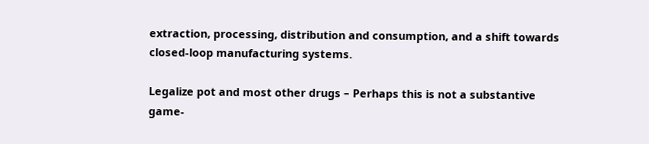extraction, processing, distribution and consumption, and a shift towards closed-loop manufacturing systems.

Legalize pot and most other drugs – Perhaps this is not a substantive game-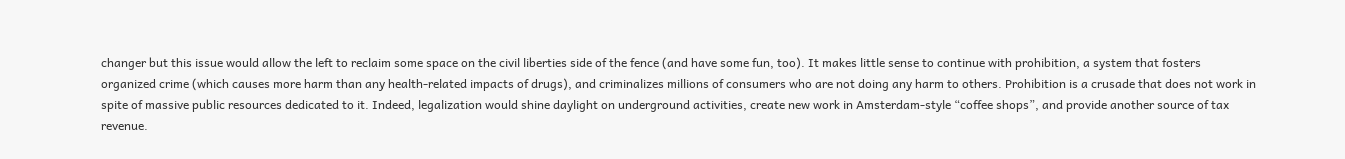changer but this issue would allow the left to reclaim some space on the civil liberties side of the fence (and have some fun, too). It makes little sense to continue with prohibition, a system that fosters organized crime (which causes more harm than any health-related impacts of drugs), and criminalizes millions of consumers who are not doing any harm to others. Prohibition is a crusade that does not work in spite of massive public resources dedicated to it. Indeed, legalization would shine daylight on underground activities, create new work in Amsterdam-style “coffee shops”, and provide another source of tax revenue.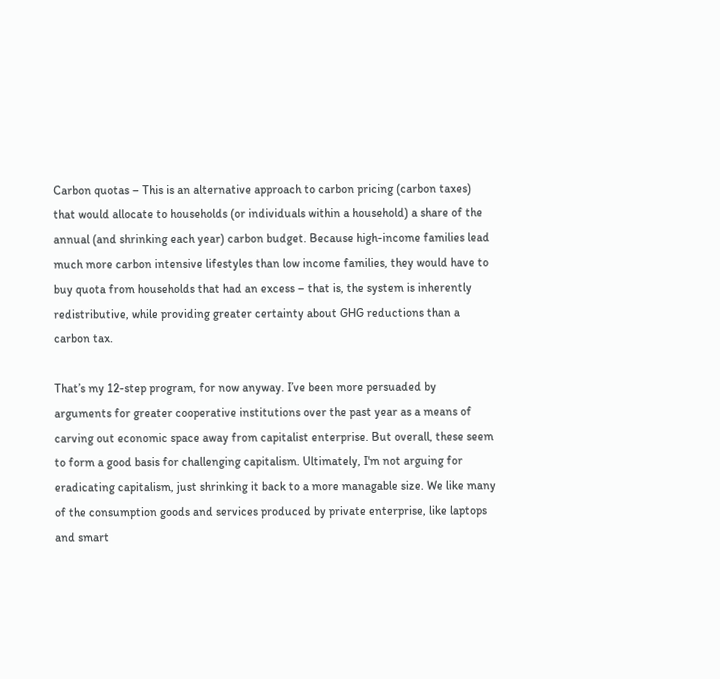Carbon quotas – This is an alternative approach to carbon pricing (carbon taxes) that would allocate to households (or individuals within a household) a share of the annual (and shrinking each year) carbon budget. Because high-income families lead much more carbon intensive lifestyles than low income families, they would have to buy quota from households that had an excess – that is, the system is inherently redistributive, while providing greater certainty about GHG reductions than a carbon tax.

That’s my 12-step program, for now anyway. I’ve been more persuaded by arguments for greater cooperative institutions over the past year as a means of carving out economic space away from capitalist enterprise. But overall, these seem to form a good basis for challenging capitalism. Ultimately, I'm not arguing for eradicating capitalism, just shrinking it back to a more managable size. We like many of the consumption goods and services produced by private enterprise, like laptops and smart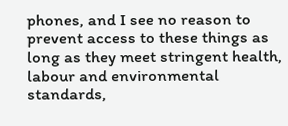phones, and I see no reason to prevent access to these things as long as they meet stringent health, labour and environmental standards,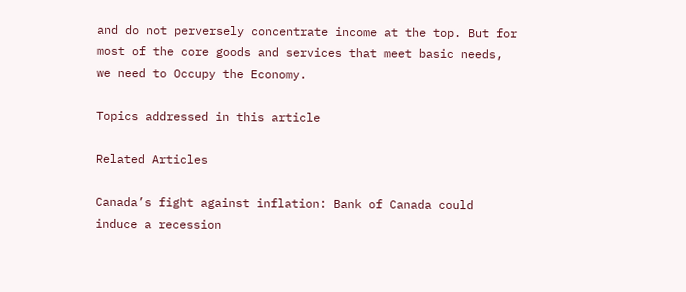and do not perversely concentrate income at the top. But for most of the core goods and services that meet basic needs, we need to Occupy the Economy.

Topics addressed in this article

Related Articles

Canada’s fight against inflation: Bank of Canada could induce a recession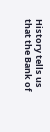History tells us that the Bank of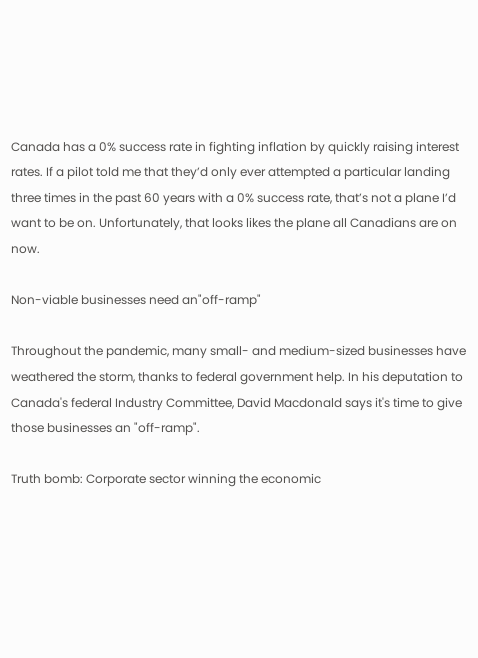Canada has a 0% success rate in fighting inflation by quickly raising interest rates. If a pilot told me that they’d only ever attempted a particular landing three times in the past 60 years with a 0% success rate, that’s not a plane I’d want to be on. Unfortunately, that looks likes the plane all Canadians are on now.

Non-viable businesses need an"off-ramp"

Throughout the pandemic, many small- and medium-sized businesses have weathered the storm, thanks to federal government help. In his deputation to Canada's federal Industry Committee, David Macdonald says it's time to give those businesses an "off-ramp".

Truth bomb: Corporate sector winning the economic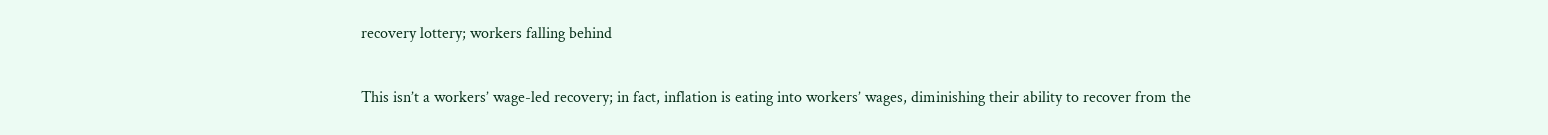recovery lottery; workers falling behind

This isn’t a workers’ wage-led recovery; in fact, inflation is eating into workers’ wages, diminishing their ability to recover from the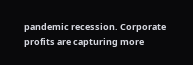pandemic recession. Corporate profits are capturing more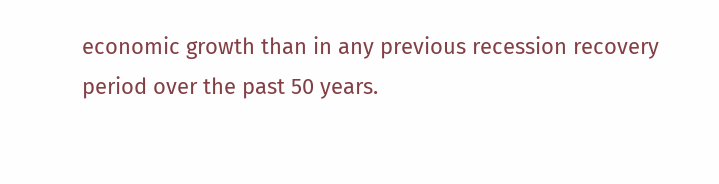economic growth than in any previous recession recovery period over the past 50 years.